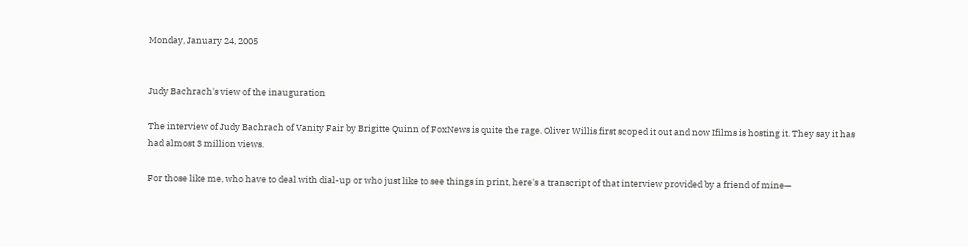Monday, January 24, 2005


Judy Bachrach's view of the inauguration

The interview of Judy Bachrach of Vanity Fair by Brigitte Quinn of FoxNews is quite the rage. Oliver Willis first scoped it out and now Ifilms is hosting it. They say it has had almost 3 million views.

For those like me, who have to deal with dial-up or who just like to see things in print, here's a transcript of that interview provided by a friend of mine—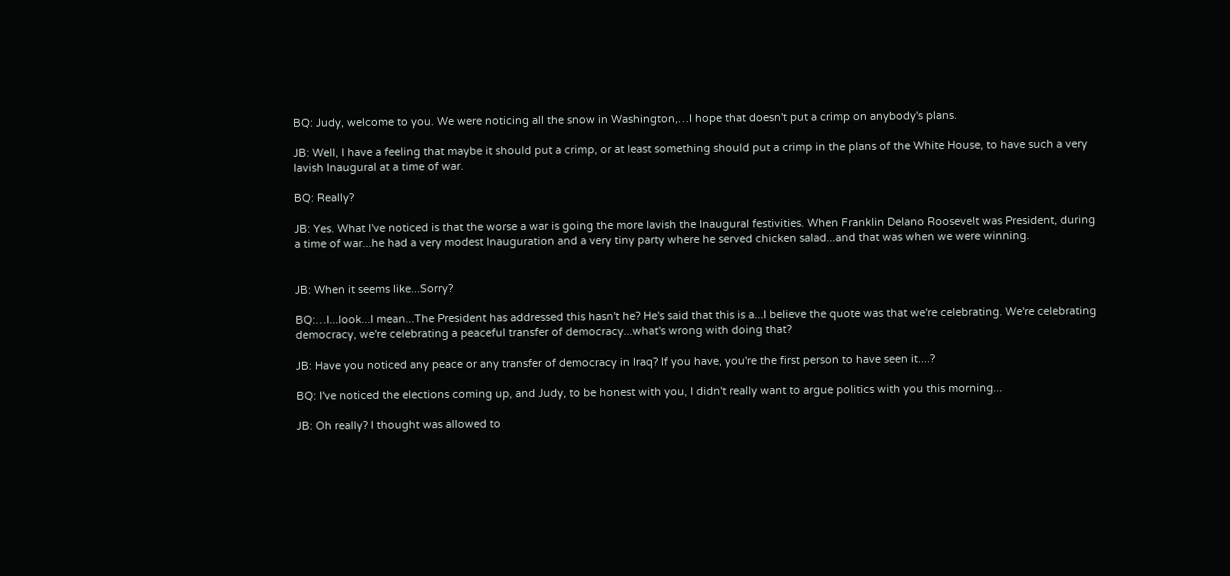BQ: Judy, welcome to you. We were noticing all the snow in Washington,…I hope that doesn't put a crimp on anybody's plans.

JB: Well, I have a feeling that maybe it should put a crimp, or at least something should put a crimp in the plans of the White House, to have such a very lavish Inaugural at a time of war.

BQ: Really?

JB: Yes. What I've noticed is that the worse a war is going the more lavish the Inaugural festivities. When Franklin Delano Roosevelt was President, during a time of war...he had a very modest Inauguration and a very tiny party where he served chicken salad...and that was when we were winning.


JB: When it seems like...Sorry?

BQ:…I...look...I mean...The President has addressed this hasn't he? He's said that this is a...I believe the quote was that we're celebrating. We're celebrating democracy, we're celebrating a peaceful transfer of democracy...what's wrong with doing that?

JB: Have you noticed any peace or any transfer of democracy in Iraq? If you have, you're the first person to have seen it....?

BQ: I've noticed the elections coming up, and Judy, to be honest with you, I didn't really want to argue politics with you this morning...

JB: Oh really? I thought was allowed to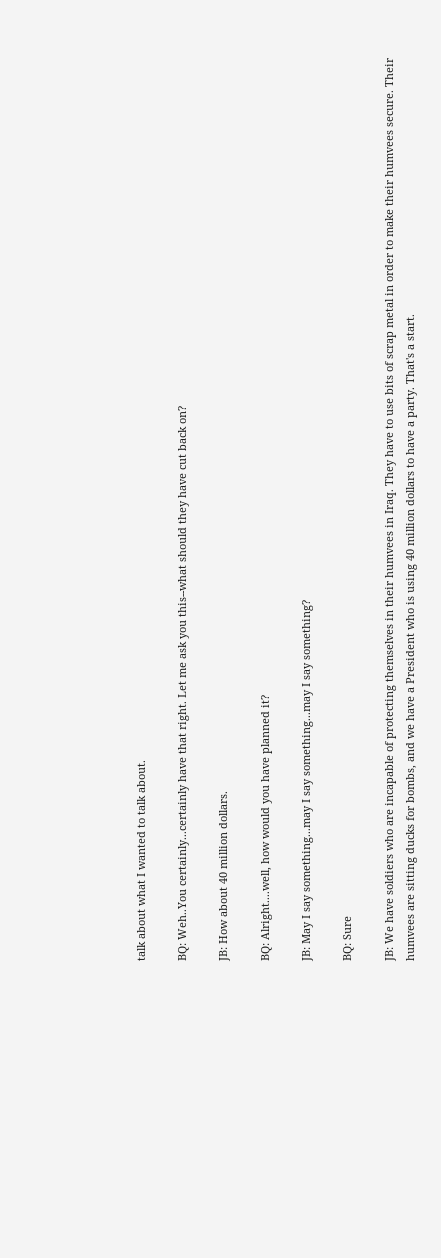talk about what I wanted to talk about.

BQ: Weh..You certainly...certainly have that right. Let me ask you this--what should they have cut back on?

JB: How about 40 million dollars.

BQ: Alright....well, how would you have planned it?

JB: May I say something...may I say something...may I say something?

BQ: Sure

JB: We have soldiers who are incapable of protecting themselves in their humvees in Iraq. They have to use bits of scrap metal in order to make their humvees secure. Their humvees are sitting ducks for bombs, and we have a President who is using 40 million dollars to have a party. That's a start.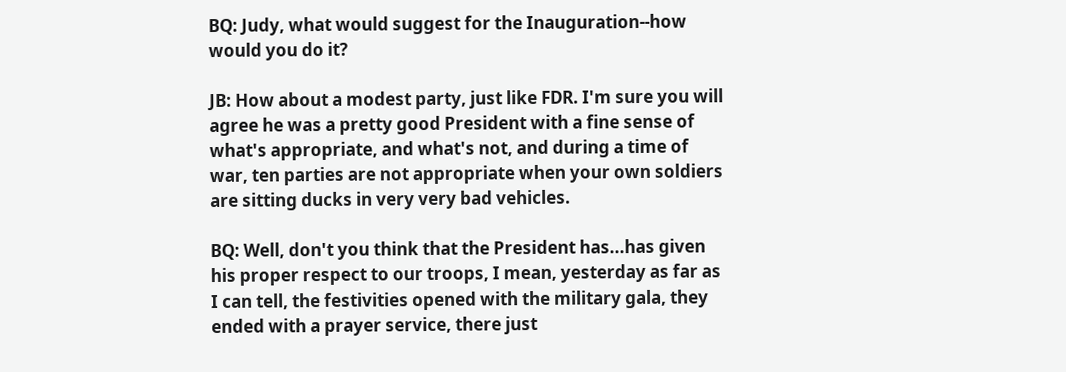BQ: Judy, what would suggest for the Inauguration--how would you do it?

JB: How about a modest party, just like FDR. I'm sure you will agree he was a pretty good President with a fine sense of what's appropriate, and what's not, and during a time of war, ten parties are not appropriate when your own soldiers are sitting ducks in very very bad vehicles.

BQ: Well, don't you think that the President has...has given his proper respect to our troops, I mean, yesterday as far as I can tell, the festivities opened with the military gala, they ended with a prayer service, there just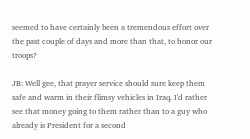seemed to have certainly been a tremendous effort over the past couple of days and more than that, to honor our troops?

JB: Well gee, that prayer service should sure keep them safe and warm in their flimsy vehicles in Iraq. I'd rather see that money going to them rather than to a guy who already is President for a second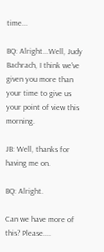time...

BQ: Alright...Well, Judy Bachrach, I think we've given you more than your time to give us your point of view this morning.

JB: Well, thanks for having me on.

BQ: Alright.

Can we have more of this? Please....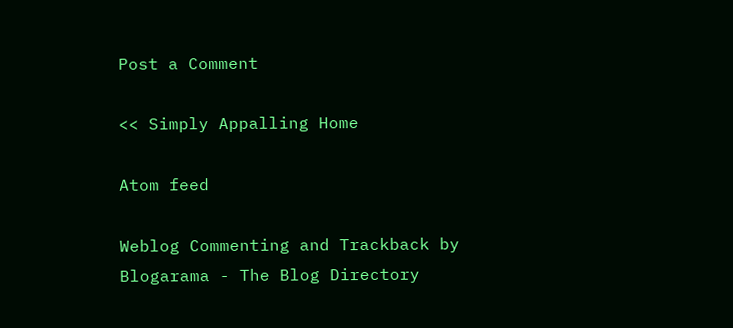Post a Comment

<< Simply Appalling Home

Atom feed

Weblog Commenting and Trackback by
Blogarama - The Blog Directory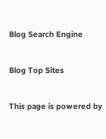Blog Search Engine

Blog Top Sites

This page is powered by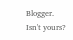Blogger. Isn't yours?